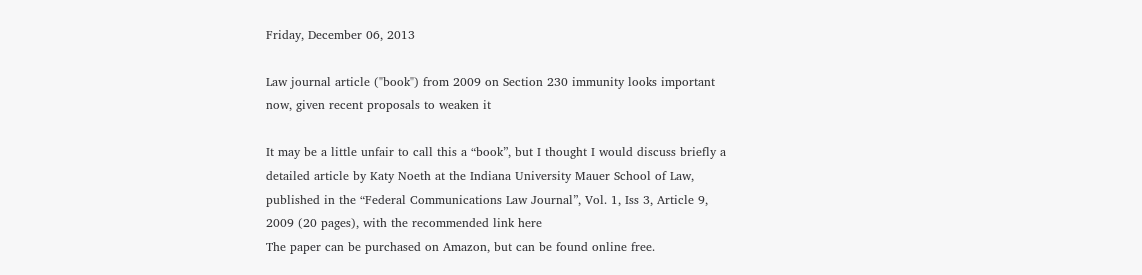Friday, December 06, 2013

Law journal article ("book") from 2009 on Section 230 immunity looks important now, given recent proposals to weaken it

It may be a little unfair to call this a “book”, but I thought I would discuss briefly a detailed article by Katy Noeth at the Indiana University Mauer School of Law, published in the “Federal Communications Law Journal”, Vol. 1, Iss 3, Article 9, 2009 (20 pages), with the recommended link here
The paper can be purchased on Amazon, but can be found online free.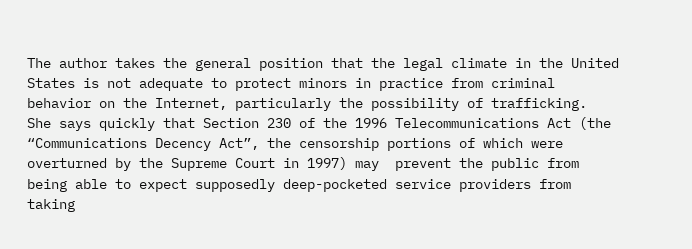The author takes the general position that the legal climate in the United States is not adequate to protect minors in practice from criminal behavior on the Internet, particularly the possibility of trafficking.
She says quickly that Section 230 of the 1996 Telecommunications Act (the “Communications Decency Act”, the censorship portions of which were overturned by the Supreme Court in 1997) may  prevent the public from being able to expect supposedly deep-pocketed service providers from taking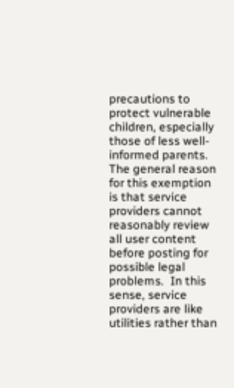precautions to protect vulnerable children, especially those of less well-informed parents.  The general reason for this exemption is that service providers cannot reasonably review all user content before posting for possible legal problems.  In this sense, service providers are like utilities rather than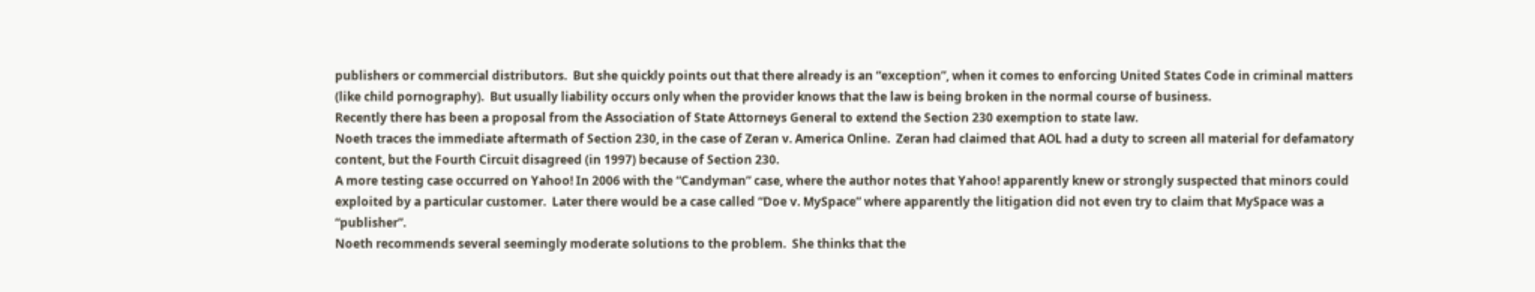publishers or commercial distributors.  But she quickly points out that there already is an “exception”, when it comes to enforcing United States Code in criminal matters (like child pornography).  But usually liability occurs only when the provider knows that the law is being broken in the normal course of business.
Recently there has been a proposal from the Association of State Attorneys General to extend the Section 230 exemption to state law.
Noeth traces the immediate aftermath of Section 230, in the case of Zeran v. America Online.  Zeran had claimed that AOL had a duty to screen all material for defamatory content, but the Fourth Circuit disagreed (in 1997) because of Section 230.
A more testing case occurred on Yahoo! In 2006 with the “Candyman” case, where the author notes that Yahoo! apparently knew or strongly suspected that minors could exploited by a particular customer.  Later there would be a case called “Doe v. MySpace” where apparently the litigation did not even try to claim that MySpace was a “publisher”.
Noeth recommends several seemingly moderate solutions to the problem.  She thinks that the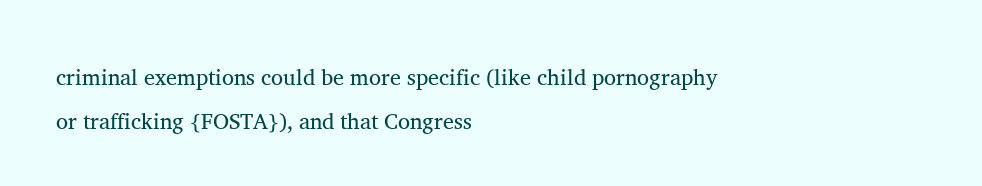criminal exemptions could be more specific (like child pornography or trafficking {FOSTA}), and that Congress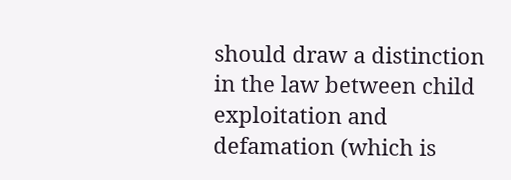should draw a distinction in the law between child exploitation and defamation (which is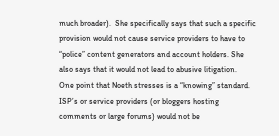much broader).  She specifically says that such a specific provision would not cause service providers to have to “police” content generators and account holders. She also says that it would not lead to abusive litigation.
One point that Noeth stresses is a “knowing” standard.  ISP’s or service providers (or bloggers hosting comments or large forums) would not be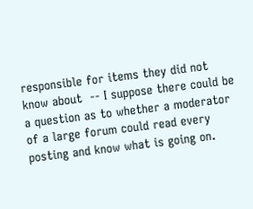responsible for items they did not know about  -- I suppose there could be a question as to whether a moderator of a large forum could read every posting and know what is going on.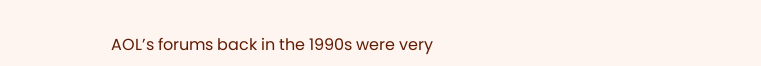AOL’s forums back in the 1990s were very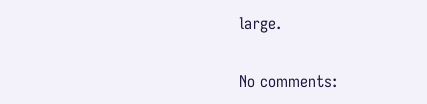large.

No comments: